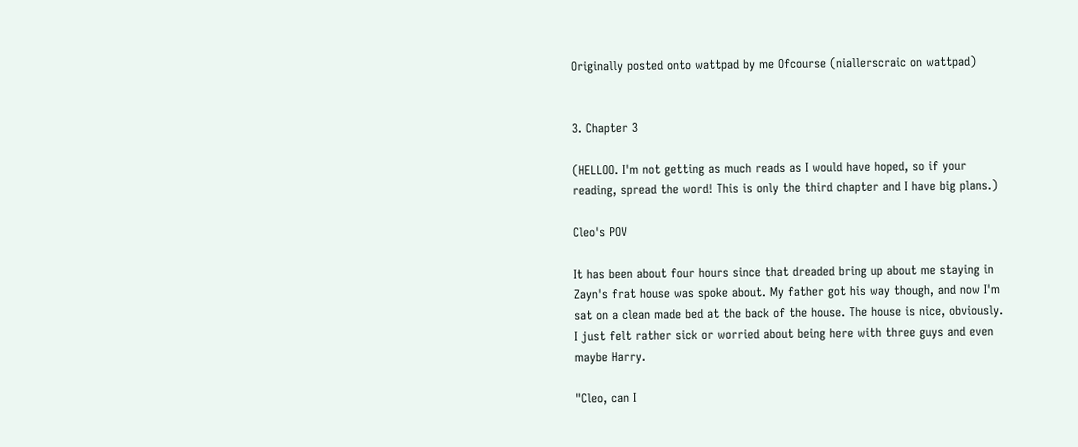Originally posted onto wattpad by me Ofcourse (niallerscraic on wattpad)


3. Chapter 3

(HELLOO. I'm not getting as much reads as I would have hoped, so if your reading, spread the word! This is only the third chapter and I have big plans.)

Cleo's POV

It has been about four hours since that dreaded bring up about me staying in Zayn's frat house was spoke about. My father got his way though, and now I'm sat on a clean made bed at the back of the house. The house is nice, obviously. I just felt rather sick or worried about being here with three guys and even maybe Harry.

"Cleo, can I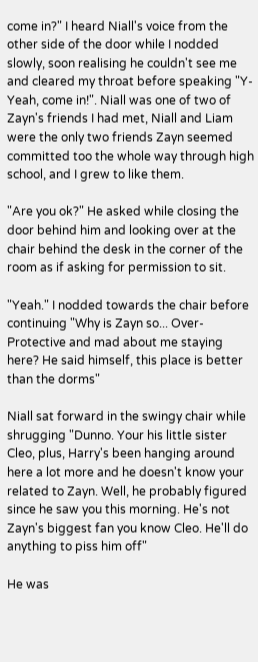come in?" I heard Niall's voice from the other side of the door while I nodded slowly, soon realising he couldn't see me and cleared my throat before speaking "Y-Yeah, come in!". Niall was one of two of Zayn's friends I had met, Niall and Liam were the only two friends Zayn seemed committed too the whole way through high school, and I grew to like them.

"Are you ok?" He asked while closing the door behind him and looking over at the chair behind the desk in the corner of the room as if asking for permission to sit.

"Yeah." I nodded towards the chair before continuing "Why is Zayn so... Over-Protective and mad about me staying here? He said himself, this place is better than the dorms"

Niall sat forward in the swingy chair while shrugging "Dunno. Your his little sister Cleo, plus, Harry's been hanging around here a lot more and he doesn't know your related to Zayn. Well, he probably figured since he saw you this morning. He's not Zayn's biggest fan you know Cleo. He'll do anything to piss him off"

He was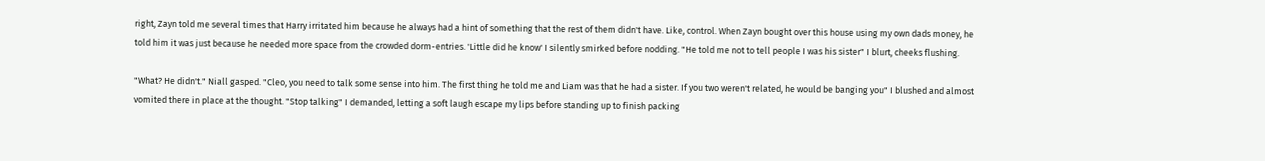right, Zayn told me several times that Harry irritated him because he always had a hint of something that the rest of them didn't have. Like, control. When Zayn bought over this house using my own dads money, he told him it was just because he needed more space from the crowded dorm-entries. 'Little did he know' I silently smirked before nodding. "He told me not to tell people I was his sister" I blurt, cheeks flushing.

"What? He didn't." Niall gasped. "Cleo, you need to talk some sense into him. The first thing he told me and Liam was that he had a sister. If you two weren't related, he would be banging you" I blushed and almost vomited there in place at the thought. "Stop talking" I demanded, letting a soft laugh escape my lips before standing up to finish packing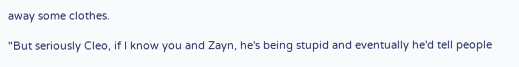away some clothes.

"But seriously Cleo, if I know you and Zayn, he's being stupid and eventually he'd tell people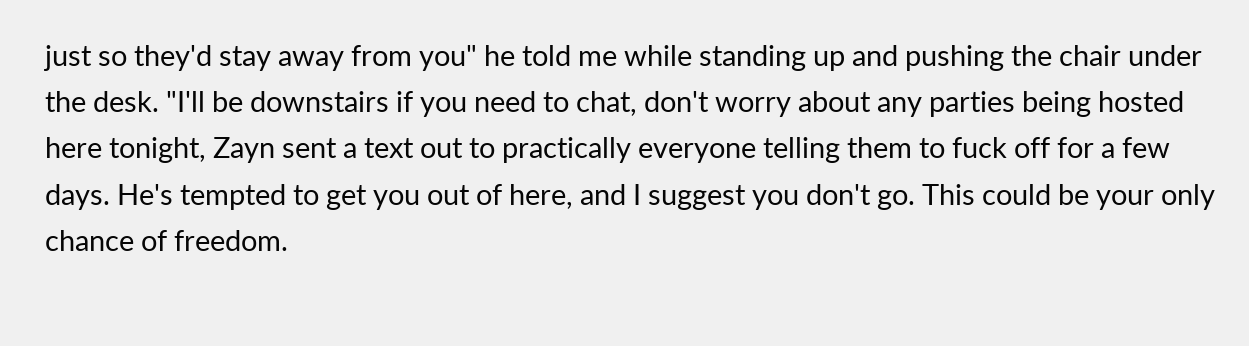just so they'd stay away from you" he told me while standing up and pushing the chair under the desk. "I'll be downstairs if you need to chat, don't worry about any parties being hosted here tonight, Zayn sent a text out to practically everyone telling them to fuck off for a few days. He's tempted to get you out of here, and I suggest you don't go. This could be your only chance of freedom.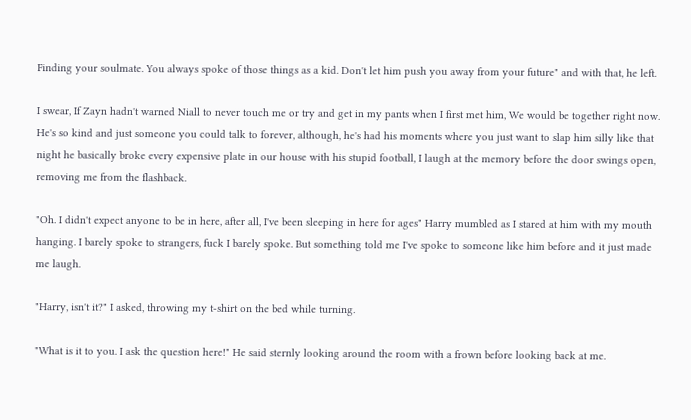Finding your soulmate. You always spoke of those things as a kid. Don't let him push you away from your future" and with that, he left.

I swear, If Zayn hadn't warned Niall to never touch me or try and get in my pants when I first met him, We would be together right now. He's so kind and just someone you could talk to forever, although, he's had his moments where you just want to slap him silly like that night he basically broke every expensive plate in our house with his stupid football, I laugh at the memory before the door swings open, removing me from the flashback.

"Oh. I didn't expect anyone to be in here, after all, I've been sleeping in here for ages" Harry mumbled as I stared at him with my mouth hanging. I barely spoke to strangers, fuck I barely spoke. But something told me I've spoke to someone like him before and it just made me laugh.

"Harry, isn't it?" I asked, throwing my t-shirt on the bed while turning.

"What is it to you. I ask the question here!" He said sternly looking around the room with a frown before looking back at me.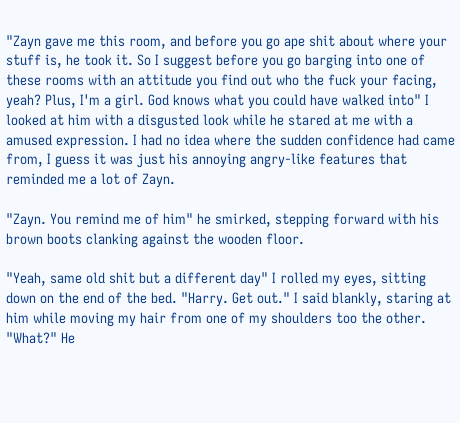"Zayn gave me this room, and before you go ape shit about where your stuff is, he took it. So I suggest before you go barging into one of these rooms with an attitude you find out who the fuck your facing, yeah? Plus, I'm a girl. God knows what you could have walked into" I looked at him with a disgusted look while he stared at me with a amused expression. I had no idea where the sudden confidence had came from, I guess it was just his annoying angry-like features that reminded me a lot of Zayn.

"Zayn. You remind me of him" he smirked, stepping forward with his brown boots clanking against the wooden floor.

"Yeah, same old shit but a different day" I rolled my eyes, sitting down on the end of the bed. "Harry. Get out." I said blankly, staring at him while moving my hair from one of my shoulders too the other. "What?" He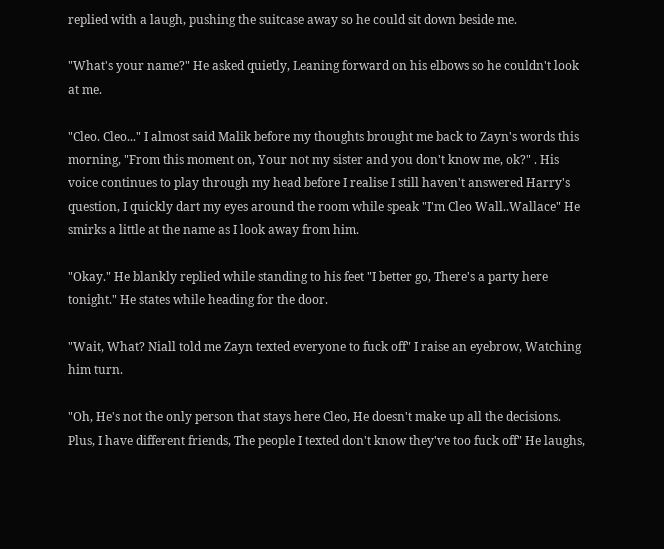replied with a laugh, pushing the suitcase away so he could sit down beside me.

"What's your name?" He asked quietly, Leaning forward on his elbows so he couldn't look at me.

"Cleo. Cleo..." I almost said Malik before my thoughts brought me back to Zayn's words this morning, "From this moment on, Your not my sister and you don't know me, ok?" . His voice continues to play through my head before I realise I still haven't answered Harry's question, I quickly dart my eyes around the room while speak "I'm Cleo Wall..Wallace" He smirks a little at the name as I look away from him.

"Okay." He blankly replied while standing to his feet "I better go, There's a party here tonight." He states while heading for the door.

"Wait, What? Niall told me Zayn texted everyone to fuck off" I raise an eyebrow, Watching him turn.

"Oh, He's not the only person that stays here Cleo, He doesn't make up all the decisions. Plus, I have different friends, The people I texted don't know they've too fuck off" He laughs,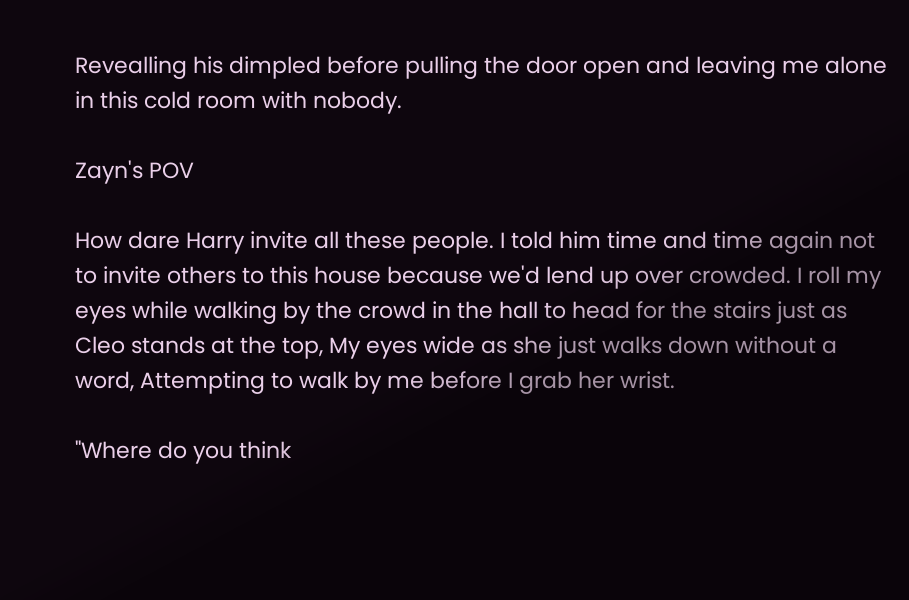Revealling his dimpled before pulling the door open and leaving me alone in this cold room with nobody.

Zayn's POV

How dare Harry invite all these people. I told him time and time again not to invite others to this house because we'd lend up over crowded. I roll my eyes while walking by the crowd in the hall to head for the stairs just as Cleo stands at the top, My eyes wide as she just walks down without a word, Attempting to walk by me before I grab her wrist.

"Where do you think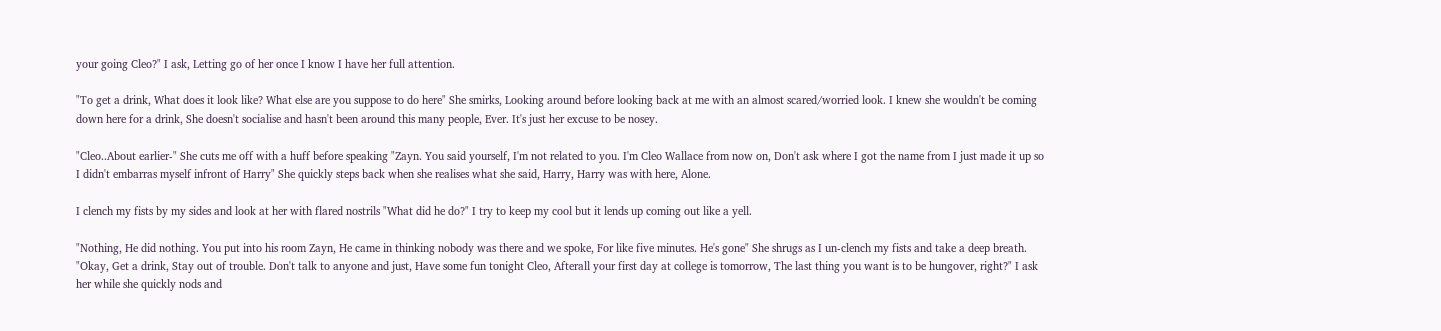your going Cleo?" I ask, Letting go of her once I know I have her full attention.

"To get a drink, What does it look like? What else are you suppose to do here" She smirks, Looking around before looking back at me with an almost scared/worried look. I knew she wouldn't be coming down here for a drink, She doesn't socialise and hasn't been around this many people, Ever. It's just her excuse to be nosey.

"Cleo..About earlier-" She cuts me off with a huff before speaking "Zayn. You said yourself, I'm not related to you. I'm Cleo Wallace from now on, Don't ask where I got the name from I just made it up so I didn't embarras myself infront of Harry" She quickly steps back when she realises what she said, Harry, Harry was with here, Alone.

I clench my fists by my sides and look at her with flared nostrils "What did he do?" I try to keep my cool but it lends up coming out like a yell.

"Nothing, He did nothing. You put into his room Zayn, He came in thinking nobody was there and we spoke, For like five minutes. He's gone" She shrugs as I un-clench my fists and take a deep breath. "Okay, Get a drink, Stay out of trouble. Don't talk to anyone and just, Have some fun tonight Cleo, Afterall your first day at college is tomorrow, The last thing you want is to be hungover, right?" I ask her while she quickly nods and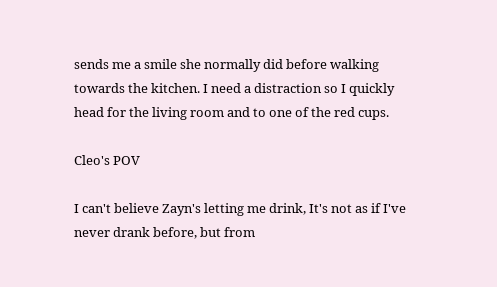sends me a smile she normally did before walking towards the kitchen. I need a distraction so I quickly head for the living room and to one of the red cups.

Cleo's POV

I can't believe Zayn's letting me drink, It's not as if I've never drank before, but from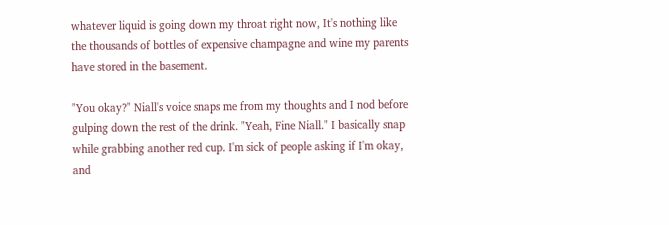whatever liquid is going down my throat right now, It's nothing like the thousands of bottles of expensive champagne and wine my parents have stored in the basement.

"You okay?" Niall's voice snaps me from my thoughts and I nod before gulping down the rest of the drink. "Yeah, Fine Niall." I basically snap while grabbing another red cup. I'm sick of people asking if I'm okay, and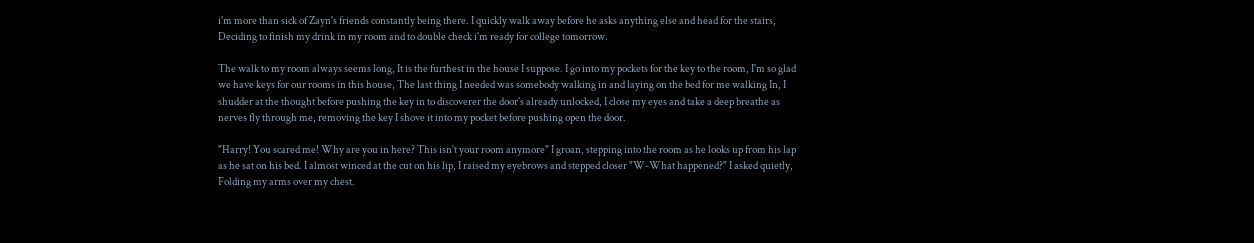i'm more than sick of Zayn's friends constantly being there. I quickly walk away before he asks anything else and head for the stairs, Deciding to finish my drink in my room and to double check i'm ready for college tomorrow.

The walk to my room always seems long, It is the furthest in the house I suppose. I go into my pockets for the key to the room, I'm so glad we have keys for our rooms in this house, The last thing I needed was somebody walking in and laying on the bed for me walking In, I shudder at the thought before pushing the key in to discoverer the door's already unlocked, I close my eyes and take a deep breathe as nerves fly through me, removing the key I shove it into my pocket before pushing open the door.

"Harry! You scared me! Why are you in here? This isn't your room anymore" I groan, stepping into the room as he looks up from his lap as he sat on his bed. I almost winced at the cut on his lip, I raised my eyebrows and stepped closer "W-What happened?" I asked quietly, Folding my arms over my chest.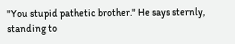"You stupid pathetic brother." He says sternly, standing to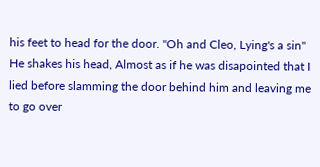his feet to head for the door. "Oh and Cleo, Lying's a sin" He shakes his head, Almost as if he was disapointed that I lied before slamming the door behind him and leaving me to go over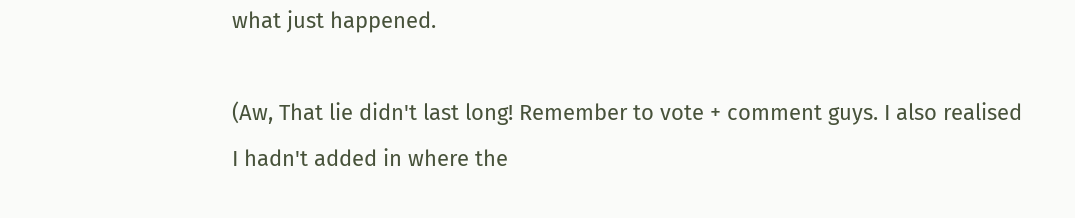what just happened.

(Aw, That lie didn't last long! Remember to vote + comment guys. I also realised I hadn't added in where the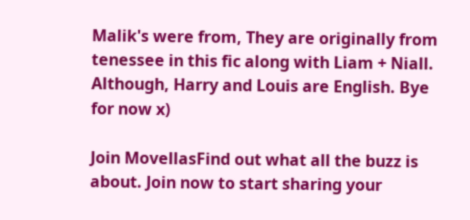Malik's were from, They are originally from tenessee in this fic along with Liam + Niall. Although, Harry and Louis are English. Bye for now x)

Join MovellasFind out what all the buzz is about. Join now to start sharing your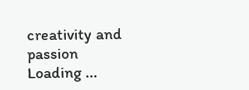creativity and passion
Loading ...